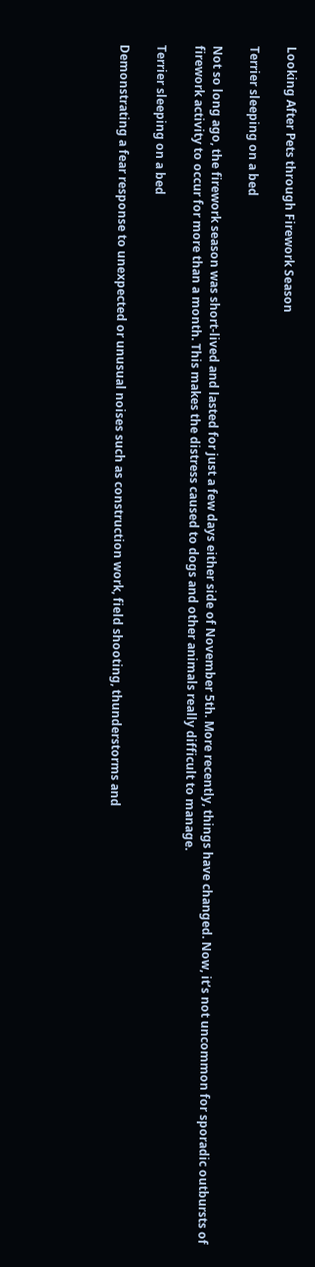Looking After Pets through Firework Season

Terrier sleeping on a bed

Not so long ago, the firework season was short-lived and lasted for just a few days either side of November 5th. More recently, things have changed. Now, it’s not uncommon for sporadic outbursts of firework activity to occur for more than a month. This makes the distress caused to dogs and other animals really difficult to manage.

Terrier sleeping on a bed

Demonstrating a fear response to unexpected or unusual noises such as construction work, field shooting, thunderstorms and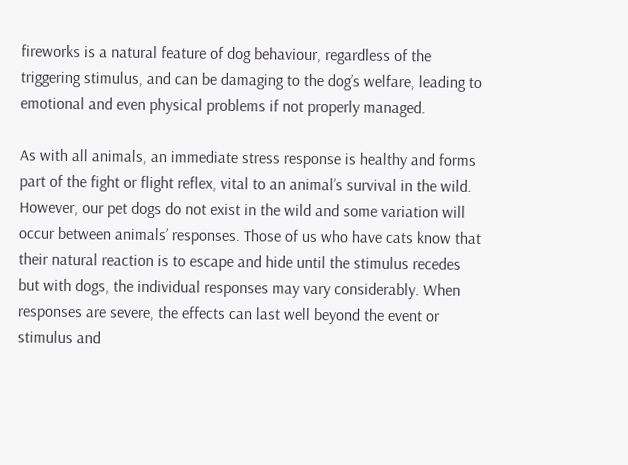fireworks is a natural feature of dog behaviour, regardless of the triggering stimulus, and can be damaging to the dog’s welfare, leading to emotional and even physical problems if not properly managed.

As with all animals, an immediate stress response is healthy and forms part of the fight or flight reflex, vital to an animal’s survival in the wild. However, our pet dogs do not exist in the wild and some variation will occur between animals’ responses. Those of us who have cats know that their natural reaction is to escape and hide until the stimulus recedes but with dogs, the individual responses may vary considerably. When responses are severe, the effects can last well beyond the event or stimulus and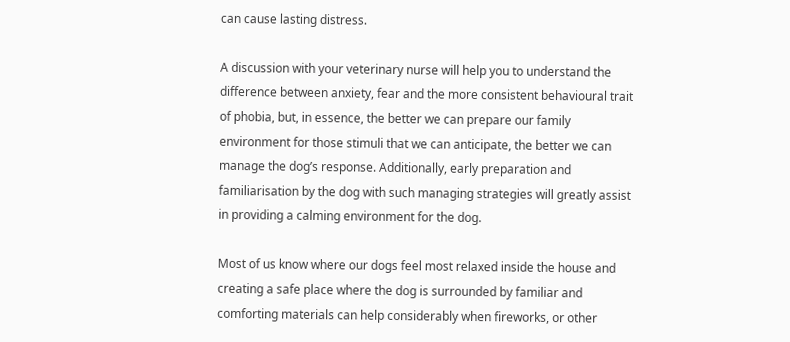can cause lasting distress.

A discussion with your veterinary nurse will help you to understand the difference between anxiety, fear and the more consistent behavioural trait of phobia, but, in essence, the better we can prepare our family environment for those stimuli that we can anticipate, the better we can manage the dog’s response. Additionally, early preparation and familiarisation by the dog with such managing strategies will greatly assist in providing a calming environment for the dog.

Most of us know where our dogs feel most relaxed inside the house and creating a safe place where the dog is surrounded by familiar and comforting materials can help considerably when fireworks, or other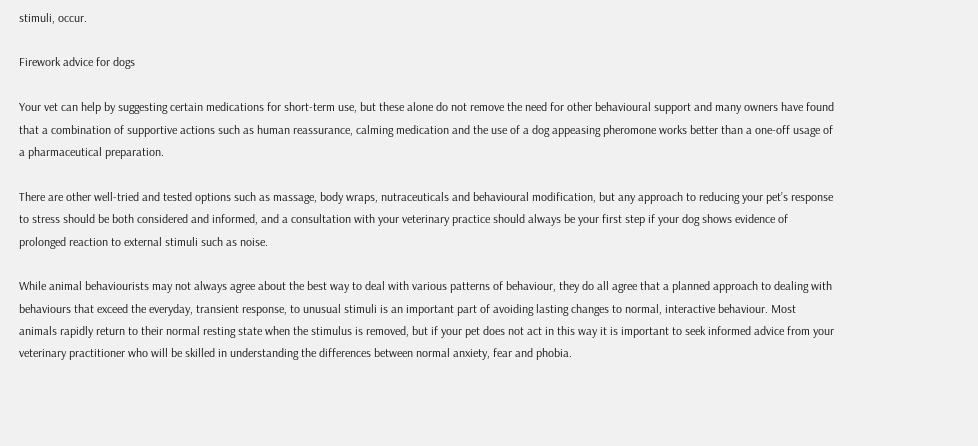stimuli, occur.

Firework advice for dogs

Your vet can help by suggesting certain medications for short-term use, but these alone do not remove the need for other behavioural support and many owners have found that a combination of supportive actions such as human reassurance, calming medication and the use of a dog appeasing pheromone works better than a one-off usage of a pharmaceutical preparation.

There are other well-tried and tested options such as massage, body wraps, nutraceuticals and behavioural modification, but any approach to reducing your pet’s response to stress should be both considered and informed, and a consultation with your veterinary practice should always be your first step if your dog shows evidence of prolonged reaction to external stimuli such as noise.

While animal behaviourists may not always agree about the best way to deal with various patterns of behaviour, they do all agree that a planned approach to dealing with behaviours that exceed the everyday, transient response, to unusual stimuli is an important part of avoiding lasting changes to normal, interactive behaviour. Most animals rapidly return to their normal resting state when the stimulus is removed, but if your pet does not act in this way it is important to seek informed advice from your veterinary practitioner who will be skilled in understanding the differences between normal anxiety, fear and phobia.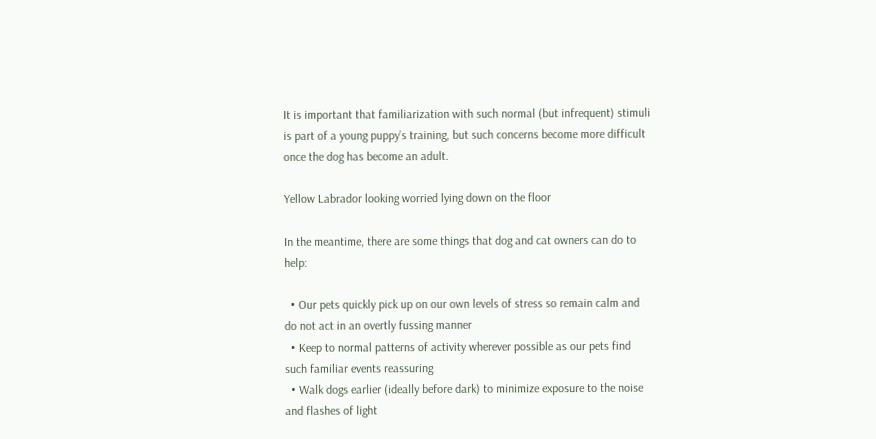It is important that familiarization with such normal (but infrequent) stimuli is part of a young puppy’s training, but such concerns become more difficult once the dog has become an adult.

Yellow Labrador looking worried lying down on the floor

In the meantime, there are some things that dog and cat owners can do to help:

  • Our pets quickly pick up on our own levels of stress so remain calm and do not act in an overtly fussing manner
  • Keep to normal patterns of activity wherever possible as our pets find such familiar events reassuring
  • Walk dogs earlier (ideally before dark) to minimize exposure to the noise and flashes of light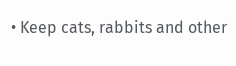• Keep cats, rabbits and other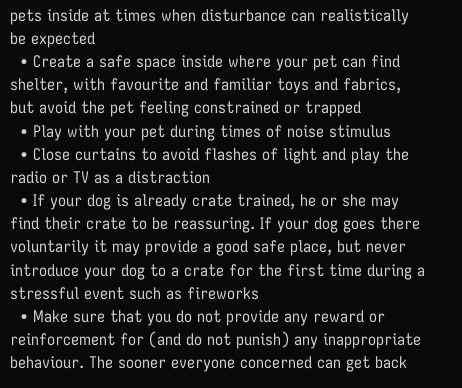pets inside at times when disturbance can realistically be expected
  • Create a safe space inside where your pet can find shelter, with favourite and familiar toys and fabrics, but avoid the pet feeling constrained or trapped
  • Play with your pet during times of noise stimulus
  • Close curtains to avoid flashes of light and play the radio or TV as a distraction
  • If your dog is already crate trained, he or she may find their crate to be reassuring. If your dog goes there voluntarily it may provide a good safe place, but never introduce your dog to a crate for the first time during a stressful event such as fireworks
  • Make sure that you do not provide any reward or reinforcement for (and do not punish) any inappropriate behaviour. The sooner everyone concerned can get back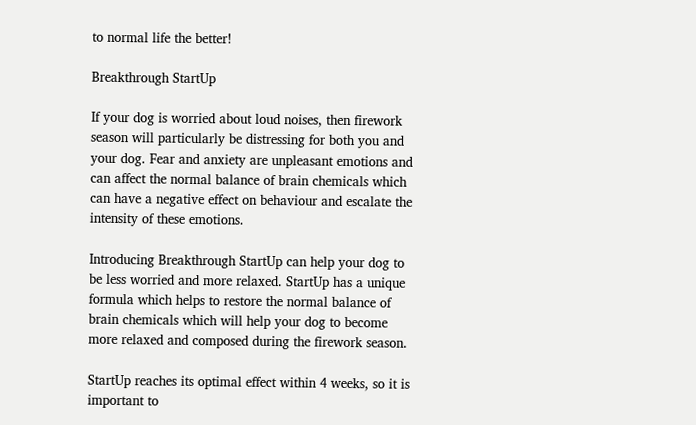to normal life the better!

Breakthrough StartUp

If your dog is worried about loud noises, then firework season will particularly be distressing for both you and your dog. Fear and anxiety are unpleasant emotions and can affect the normal balance of brain chemicals which can have a negative effect on behaviour and escalate the intensity of these emotions.

Introducing Breakthrough StartUp can help your dog to be less worried and more relaxed. StartUp has a unique formula which helps to restore the normal balance of brain chemicals which will help your dog to become more relaxed and composed during the firework season.

StartUp reaches its optimal effect within 4 weeks, so it is important to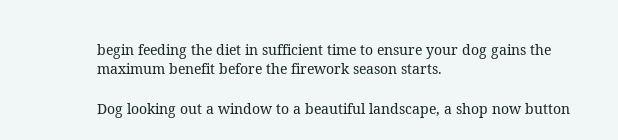begin feeding the diet in sufficient time to ensure your dog gains the maximum benefit before the firework season starts.

Dog looking out a window to a beautiful landscape, a shop now button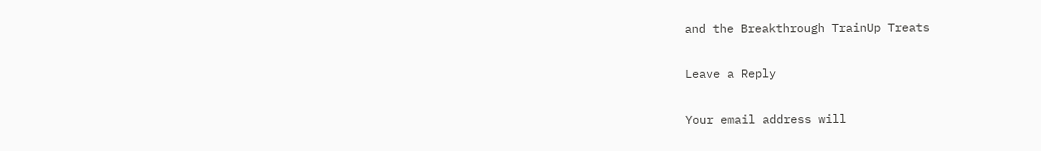and the Breakthrough TrainUp Treats

Leave a Reply

Your email address will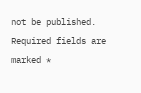not be published. Required fields are marked *